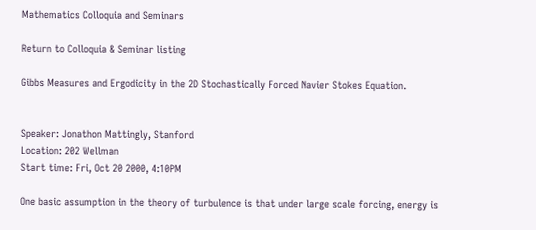Mathematics Colloquia and Seminars

Return to Colloquia & Seminar listing

Gibbs Measures and Ergodicity in the 2D Stochastically Forced Navier Stokes Equation.


Speaker: Jonathon Mattingly, Stanford
Location: 202 Wellman
Start time: Fri, Oct 20 2000, 4:10PM

One basic assumption in the theory of turbulence is that under large scale forcing, energy is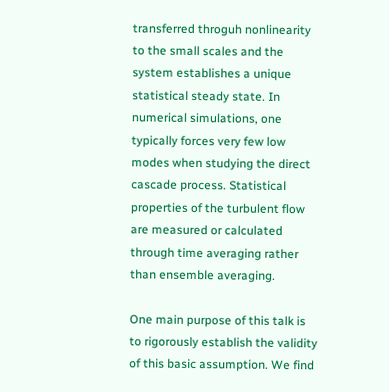transferred throguh nonlinearity to the small scales and the system establishes a unique statistical steady state. In numerical simulations, one typically forces very few low modes when studying the direct cascade process. Statistical properties of the turbulent flow are measured or calculated through time averaging rather than ensemble averaging.

One main purpose of this talk is to rigorously establish the validity of this basic assumption. We find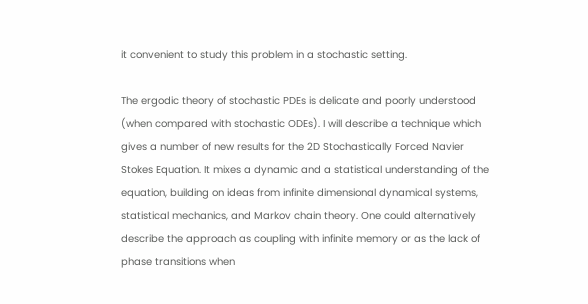it convenient to study this problem in a stochastic setting.

The ergodic theory of stochastic PDEs is delicate and poorly understood (when compared with stochastic ODEs). I will describe a technique which gives a number of new results for the 2D Stochastically Forced Navier Stokes Equation. It mixes a dynamic and a statistical understanding of the equation, building on ideas from infinite dimensional dynamical systems, statistical mechanics, and Markov chain theory. One could alternatively describe the approach as coupling with infinite memory or as the lack of phase transitions when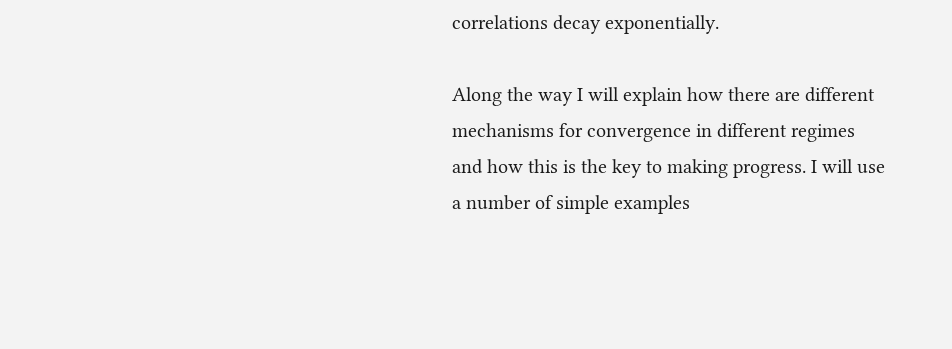correlations decay exponentially.

Along the way I will explain how there are different mechanisms for convergence in different regimes and how this is the key to making progress. I will use a number of simple examples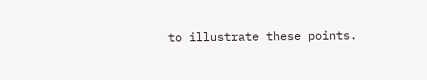to illustrate these points.